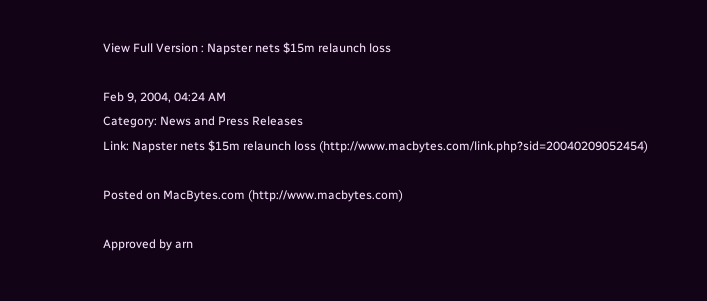View Full Version : Napster nets $15m relaunch loss

Feb 9, 2004, 04:24 AM
Category: News and Press Releases
Link: Napster nets $15m relaunch loss (http://www.macbytes.com/link.php?sid=20040209052454)

Posted on MacBytes.com (http://www.macbytes.com)

Approved by arn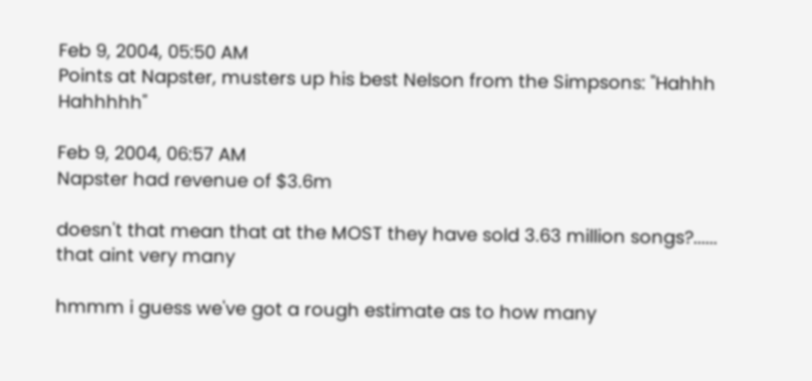Feb 9, 2004, 05:50 AM
Points at Napster, musters up his best Nelson from the Simpsons: "Hahhh Hahhhhh"

Feb 9, 2004, 06:57 AM
Napster had revenue of $3.6m

doesn't that mean that at the MOST they have sold 3.63 million songs?...... that aint very many

hmmm i guess we've got a rough estimate as to how many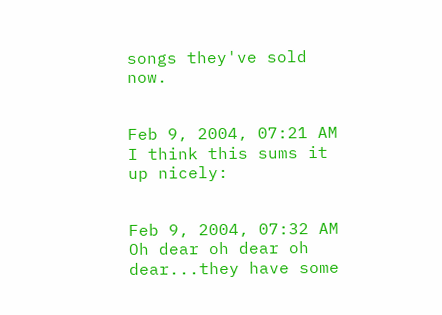songs they've sold now.


Feb 9, 2004, 07:21 AM
I think this sums it up nicely:


Feb 9, 2004, 07:32 AM
Oh dear oh dear oh dear...they have some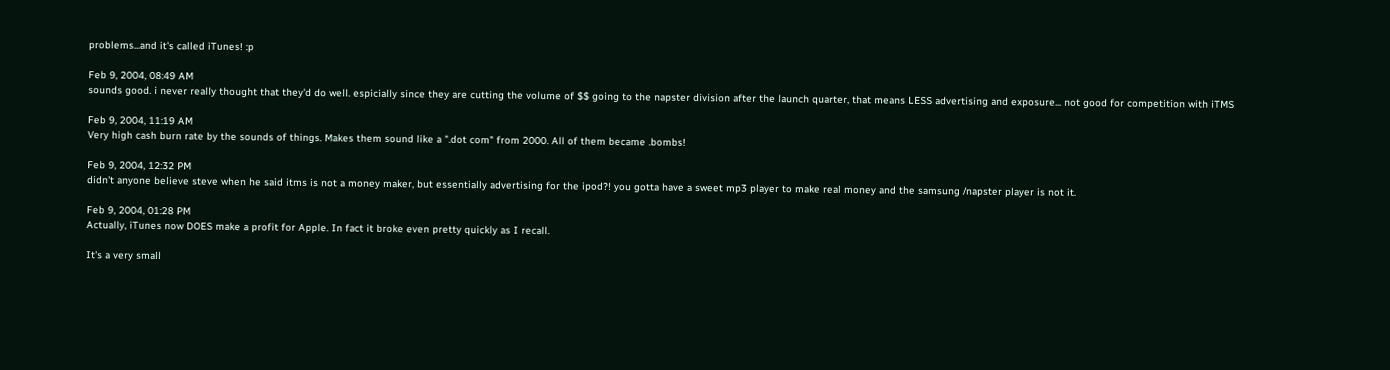problems...and it's called iTunes! :p

Feb 9, 2004, 08:49 AM
sounds good. i never really thought that they'd do well. espicially since they are cutting the volume of $$ going to the napster division after the launch quarter, that means LESS advertising and exposure... not good for competition with iTMS

Feb 9, 2004, 11:19 AM
Very high cash burn rate by the sounds of things. Makes them sound like a ".dot com" from 2000. All of them became .bombs!

Feb 9, 2004, 12:32 PM
didn't anyone believe steve when he said itms is not a money maker, but essentially advertising for the ipod?! you gotta have a sweet mp3 player to make real money and the samsung /napster player is not it.

Feb 9, 2004, 01:28 PM
Actually, iTunes now DOES make a profit for Apple. In fact it broke even pretty quickly as I recall.

It's a very small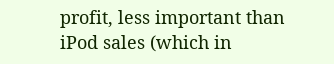profit, less important than iPod sales (which in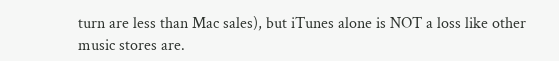turn are less than Mac sales), but iTunes alone is NOT a loss like other music stores are.